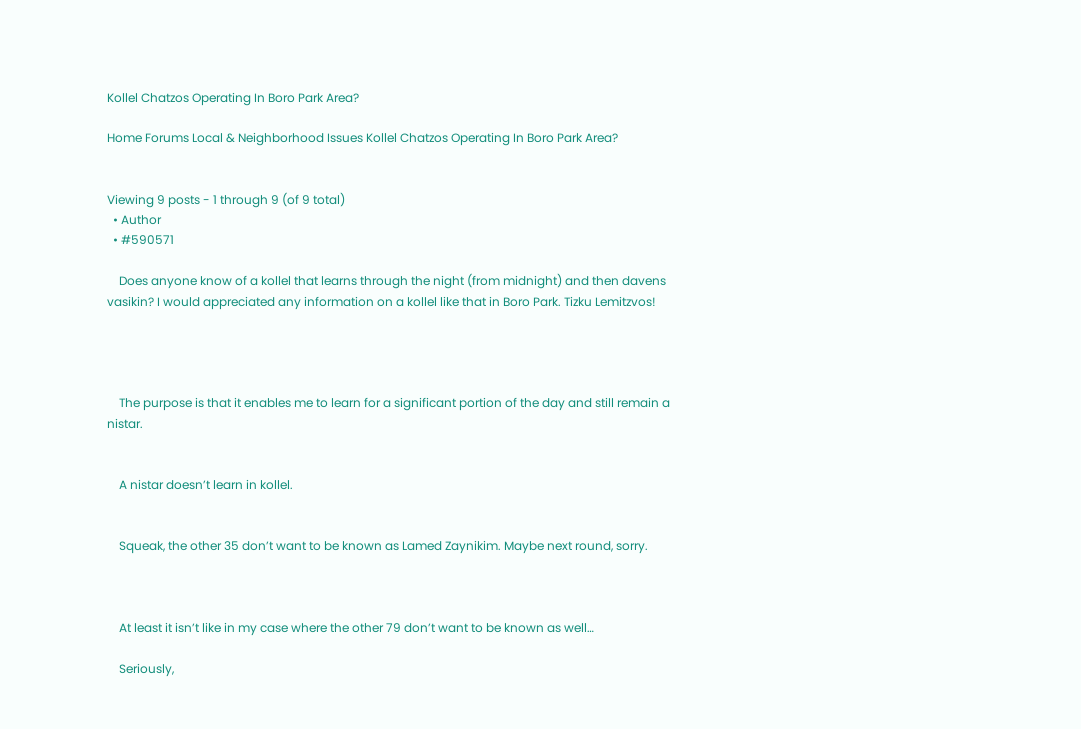Kollel Chatzos Operating In Boro Park Area?

Home Forums Local & Neighborhood Issues Kollel Chatzos Operating In Boro Park Area?


Viewing 9 posts - 1 through 9 (of 9 total)
  • Author
  • #590571

    Does anyone know of a kollel that learns through the night (from midnight) and then davens vasikin? I would appreciated any information on a kollel like that in Boro Park. Tizku Lemitzvos!




    The purpose is that it enables me to learn for a significant portion of the day and still remain a nistar.


    A nistar doesn’t learn in kollel.


    Squeak, the other 35 don’t want to be known as Lamed Zaynikim. Maybe next round, sorry.



    At least it isn’t like in my case where the other 79 don’t want to be known as well…

    Seriously,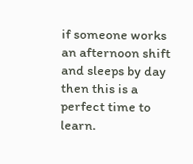if someone works an afternoon shift and sleeps by day then this is a perfect time to learn.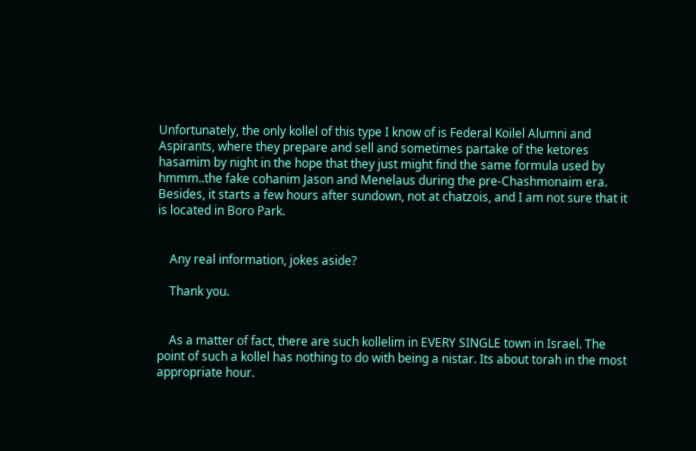Unfortunately, the only kollel of this type I know of is Federal Koilel Alumni and Aspirants, where they prepare and sell and sometimes partake of the ketores hasamim by night in the hope that they just might find the same formula used by hmmm..the fake cohanim Jason and Menelaus during the pre-Chashmonaim era. Besides, it starts a few hours after sundown, not at chatzois, and I am not sure that it is located in Boro Park.


    Any real information, jokes aside?

    Thank you.


    As a matter of fact, there are such kollelim in EVERY SINGLE town in Israel. The point of such a kollel has nothing to do with being a nistar. Its about torah in the most appropriate hour.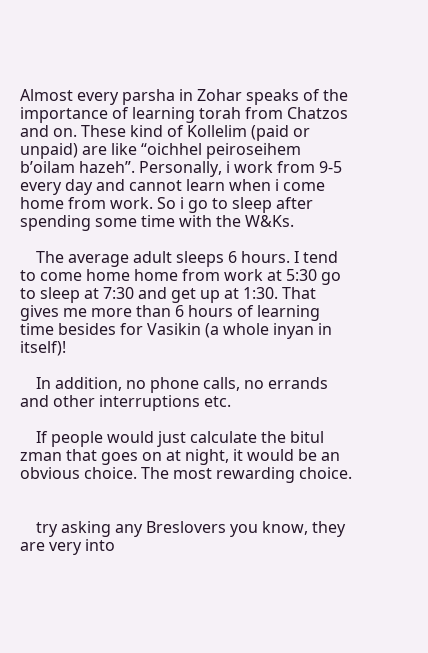Almost every parsha in Zohar speaks of the importance of learning torah from Chatzos and on. These kind of Kollelim (paid or unpaid) are like “oichhel peiroseihem b’oilam hazeh”. Personally, i work from 9-5 every day and cannot learn when i come home from work. So i go to sleep after spending some time with the W&Ks.

    The average adult sleeps 6 hours. I tend to come home home from work at 5:30 go to sleep at 7:30 and get up at 1:30. That gives me more than 6 hours of learning time besides for Vasikin (a whole inyan in itself)!

    In addition, no phone calls, no errands and other interruptions etc.

    If people would just calculate the bitul zman that goes on at night, it would be an obvious choice. The most rewarding choice.


    try asking any Breslovers you know, they are very into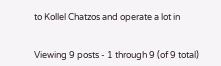to Kollel Chatzos and operate a lot in


Viewing 9 posts - 1 through 9 (of 9 total)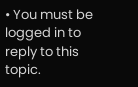• You must be logged in to reply to this topic.